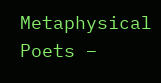Metaphysical Poets –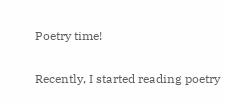Poetry time!

Recently, I started reading poetry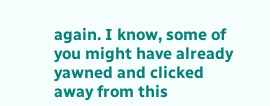again. I know, some of you might have already yawned and clicked away from this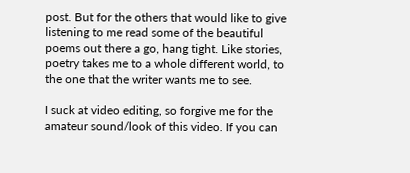post. But for the others that would like to give listening to me read some of the beautiful poems out there a go, hang tight. Like stories, poetry takes me to a whole different world, to the one that the writer wants me to see.

I suck at video editing, so forgive me for the amateur sound/look of this video. If you can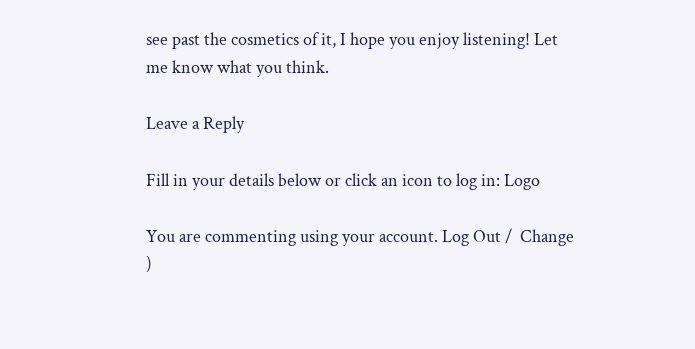see past the cosmetics of it, I hope you enjoy listening! Let me know what you think.

Leave a Reply

Fill in your details below or click an icon to log in: Logo

You are commenting using your account. Log Out /  Change )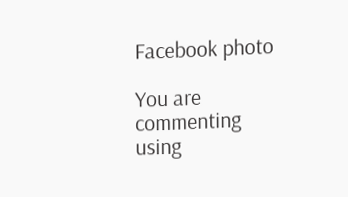Facebook photo

You are commenting using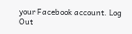your Facebook account. Log Out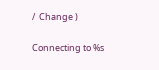/  Change )

Connecting to %s